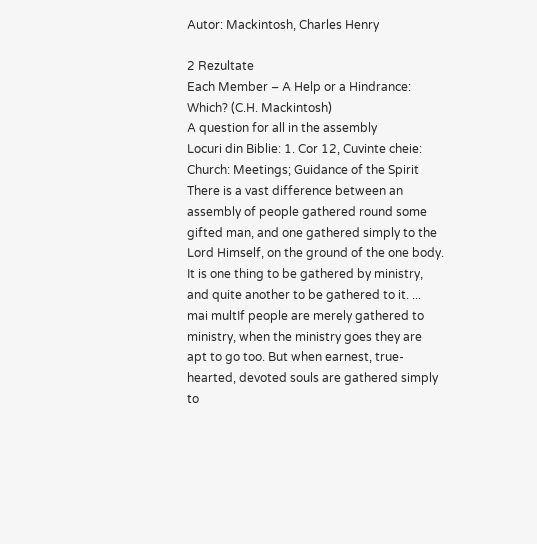Autor: Mackintosh, Charles Henry

2 Rezultate
Each Member – A Help or a Hindrance: Which? (C.H. Mackintosh)
A question for all in the assembly
Locuri din Biblie: 1. Cor 12, Cuvinte cheie: Church: Meetings; Guidance of the Spirit
There is a vast difference between an assembly of people gathered round some gifted man, and one gathered simply to the Lord Himself, on the ground of the one body. It is one thing to be gathered by ministry, and quite another to be gathered to it. ... mai multIf people are merely gathered to ministry, when the ministry goes they are apt to go too. But when earnest, true-hearted, devoted souls are gathered simply to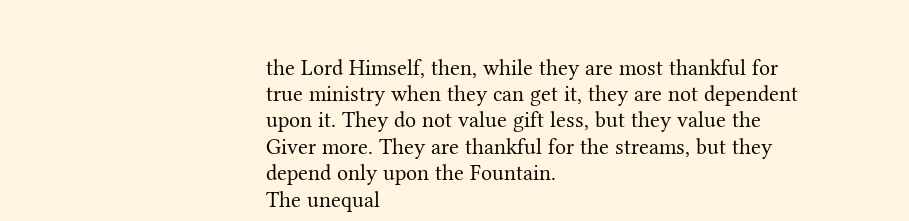the Lord Himself, then, while they are most thankful for true ministry when they can get it, they are not dependent upon it. They do not value gift less, but they value the Giver more. They are thankful for the streams, but they depend only upon the Fountain.
The unequal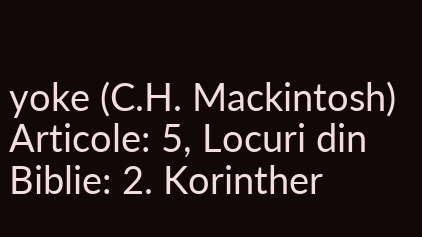yoke (C.H. Mackintosh)
Articole: 5, Locuri din Biblie: 2. Korinther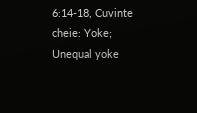6:14-18, Cuvinte cheie: Yoke; Unequal yoke